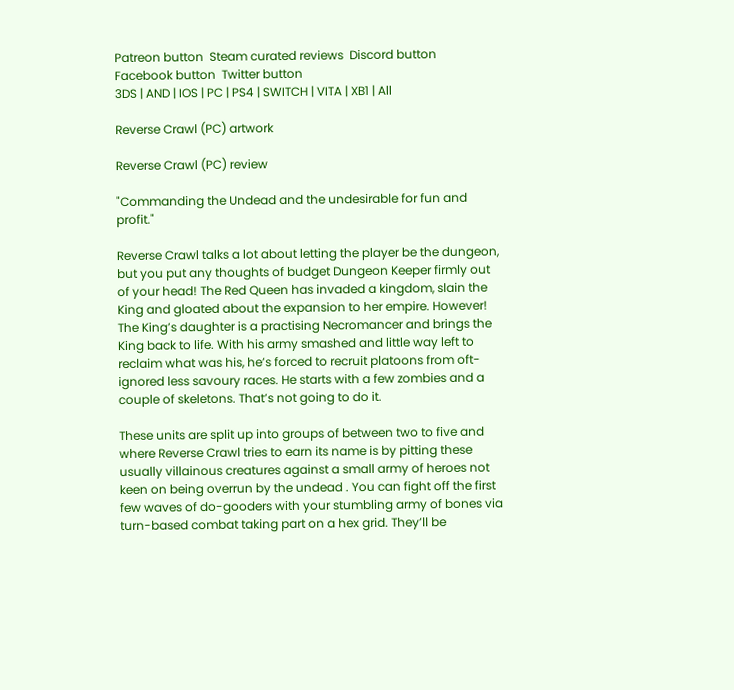Patreon button  Steam curated reviews  Discord button  Facebook button  Twitter button
3DS | AND | IOS | PC | PS4 | SWITCH | VITA | XB1 | All

Reverse Crawl (PC) artwork

Reverse Crawl (PC) review

"Commanding the Undead and the undesirable for fun and profit."

Reverse Crawl talks a lot about letting the player be the dungeon, but you put any thoughts of budget Dungeon Keeper firmly out of your head! The Red Queen has invaded a kingdom, slain the King and gloated about the expansion to her empire. However! The King’s daughter is a practising Necromancer and brings the King back to life. With his army smashed and little way left to reclaim what was his, he’s forced to recruit platoons from oft-ignored less savoury races. He starts with a few zombies and a couple of skeletons. That’s not going to do it.

These units are split up into groups of between two to five and where Reverse Crawl tries to earn its name is by pitting these usually villainous creatures against a small army of heroes not keen on being overrun by the undead . You can fight off the first few waves of do-gooders with your stumbling army of bones via turn-based combat taking part on a hex grid. They’ll be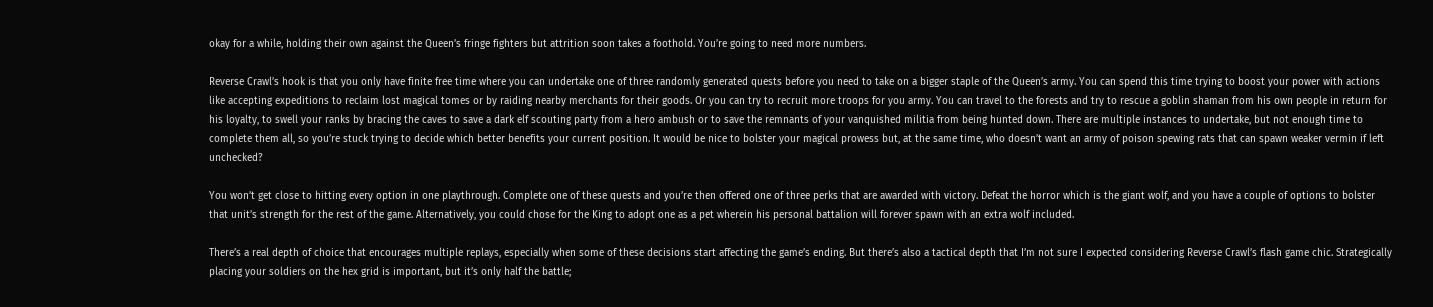okay for a while, holding their own against the Queen’s fringe fighters but attrition soon takes a foothold. You’re going to need more numbers.

Reverse Crawl’s hook is that you only have finite free time where you can undertake one of three randomly generated quests before you need to take on a bigger staple of the Queen’s army. You can spend this time trying to boost your power with actions like accepting expeditions to reclaim lost magical tomes or by raiding nearby merchants for their goods. Or you can try to recruit more troops for you army. You can travel to the forests and try to rescue a goblin shaman from his own people in return for his loyalty, to swell your ranks by bracing the caves to save a dark elf scouting party from a hero ambush or to save the remnants of your vanquished militia from being hunted down. There are multiple instances to undertake, but not enough time to complete them all, so you’re stuck trying to decide which better benefits your current position. It would be nice to bolster your magical prowess but, at the same time, who doesn’t want an army of poison spewing rats that can spawn weaker vermin if left unchecked?

You won’t get close to hitting every option in one playthrough. Complete one of these quests and you’re then offered one of three perks that are awarded with victory. Defeat the horror which is the giant wolf, and you have a couple of options to bolster that unit’s strength for the rest of the game. Alternatively, you could chose for the King to adopt one as a pet wherein his personal battalion will forever spawn with an extra wolf included.

There’s a real depth of choice that encourages multiple replays, especially when some of these decisions start affecting the game’s ending. But there’s also a tactical depth that I’m not sure I expected considering Reverse Crawl’s flash game chic. Strategically placing your soldiers on the hex grid is important, but it’s only half the battle;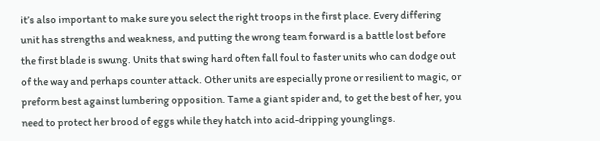it’s also important to make sure you select the right troops in the first place. Every differing unit has strengths and weakness, and putting the wrong team forward is a battle lost before the first blade is swung. Units that swing hard often fall foul to faster units who can dodge out of the way and perhaps counter attack. Other units are especially prone or resilient to magic, or preform best against lumbering opposition. Tame a giant spider and, to get the best of her, you need to protect her brood of eggs while they hatch into acid-dripping younglings.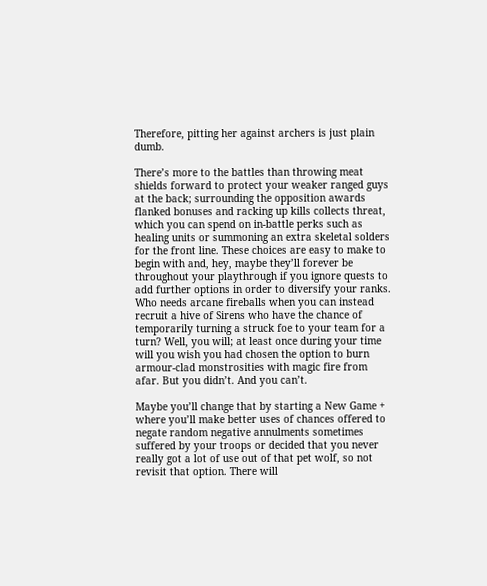Therefore, pitting her against archers is just plain dumb.

There’s more to the battles than throwing meat shields forward to protect your weaker ranged guys at the back; surrounding the opposition awards flanked bonuses and racking up kills collects threat, which you can spend on in-battle perks such as healing units or summoning an extra skeletal solders for the front line. These choices are easy to make to begin with and, hey, maybe they’ll forever be throughout your playthrough if you ignore quests to add further options in order to diversify your ranks. Who needs arcane fireballs when you can instead recruit a hive of Sirens who have the chance of temporarily turning a struck foe to your team for a turn? Well, you will; at least once during your time will you wish you had chosen the option to burn armour-clad monstrosities with magic fire from afar. But you didn’t. And you can’t.

Maybe you’ll change that by starting a New Game + where you’ll make better uses of chances offered to negate random negative annulments sometimes suffered by your troops or decided that you never really got a lot of use out of that pet wolf, so not revisit that option. There will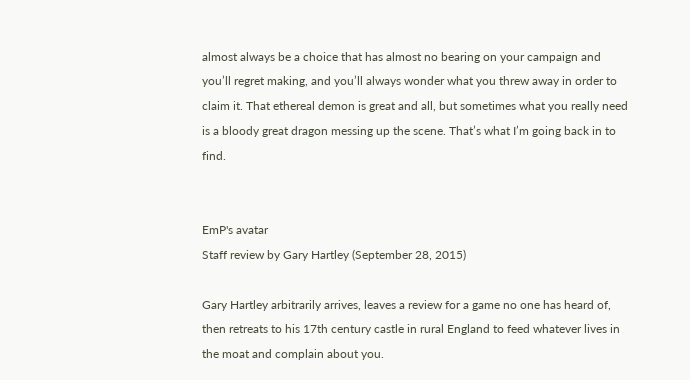almost always be a choice that has almost no bearing on your campaign and you’ll regret making, and you’ll always wonder what you threw away in order to claim it. That ethereal demon is great and all, but sometimes what you really need is a bloody great dragon messing up the scene. That’s what I’m going back in to find.


EmP's avatar
Staff review by Gary Hartley (September 28, 2015)

Gary Hartley arbitrarily arrives, leaves a review for a game no one has heard of, then retreats to his 17th century castle in rural England to feed whatever lives in the moat and complain about you.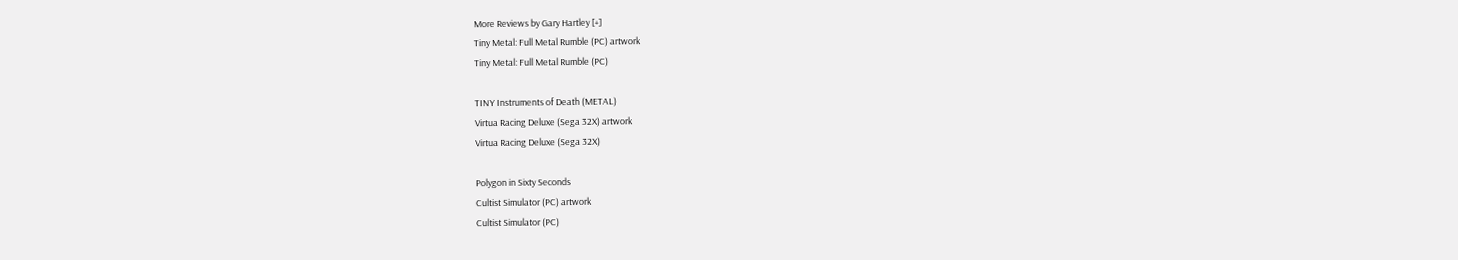More Reviews by Gary Hartley [+]
Tiny Metal: Full Metal Rumble (PC) artwork
Tiny Metal: Full Metal Rumble (PC)

TINY Instruments of Death (METAL)
Virtua Racing Deluxe (Sega 32X) artwork
Virtua Racing Deluxe (Sega 32X)

Polygon in Sixty Seconds
Cultist Simulator (PC) artwork
Cultist Simulator (PC)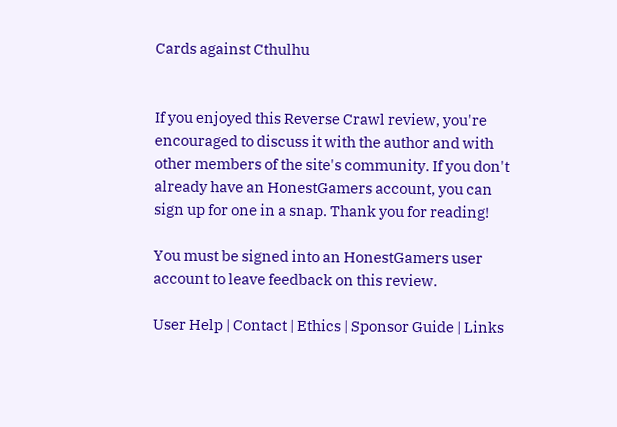Cards against Cthulhu


If you enjoyed this Reverse Crawl review, you're encouraged to discuss it with the author and with other members of the site's community. If you don't already have an HonestGamers account, you can sign up for one in a snap. Thank you for reading!

You must be signed into an HonestGamers user account to leave feedback on this review.

User Help | Contact | Ethics | Sponsor Guide | Links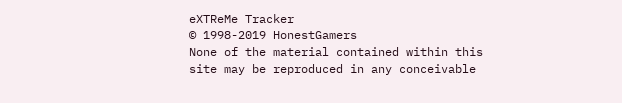eXTReMe Tracker
© 1998-2019 HonestGamers
None of the material contained within this site may be reproduced in any conceivable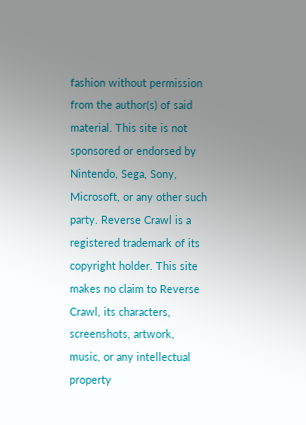fashion without permission from the author(s) of said material. This site is not sponsored or endorsed by Nintendo, Sega, Sony, Microsoft, or any other such party. Reverse Crawl is a registered trademark of its copyright holder. This site makes no claim to Reverse Crawl, its characters, screenshots, artwork, music, or any intellectual property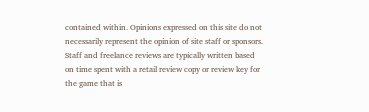contained within. Opinions expressed on this site do not necessarily represent the opinion of site staff or sponsors. Staff and freelance reviews are typically written based on time spent with a retail review copy or review key for the game that is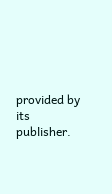provided by its publisher.